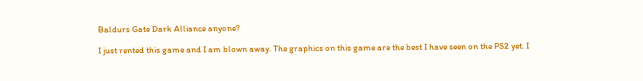Baldurs Gate Dark Alliance anyone?

I just rented this game and I am blown away. The graphics on this game are the best I have seen on the PS2 yet. I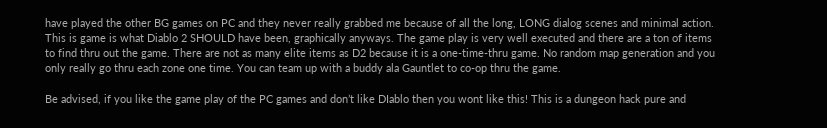have played the other BG games on PC and they never really grabbed me because of all the long, LONG dialog scenes and minimal action. This is game is what Diablo 2 SHOULD have been, graphically anyways. The game play is very well executed and there are a ton of items to find thru out the game. There are not as many elite items as D2 because it is a one-time-thru game. No random map generation and you only really go thru each zone one time. You can team up with a buddy ala Gauntlet to co-op thru the game.

Be advised, if you like the game play of the PC games and don’t like DIablo then you wont like this! This is a dungeon hack pure and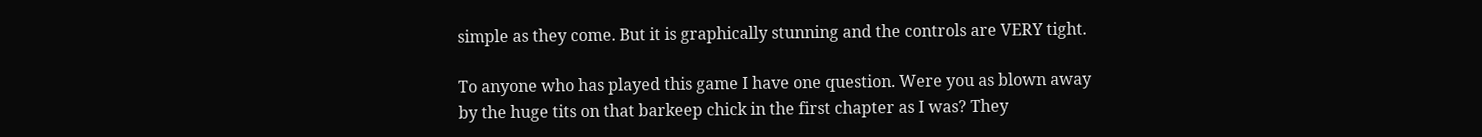simple as they come. But it is graphically stunning and the controls are VERY tight.

To anyone who has played this game I have one question. Were you as blown away by the huge tits on that barkeep chick in the first chapter as I was? They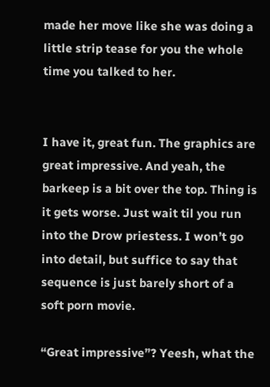made her move like she was doing a little strip tease for you the whole time you talked to her.


I have it, great fun. The graphics are great impressive. And yeah, the barkeep is a bit over the top. Thing is it gets worse. Just wait til you run into the Drow priestess. I won’t go into detail, but suffice to say that sequence is just barely short of a soft porn movie.

“Great impressive”? Yeesh, what the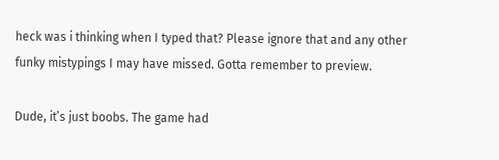heck was i thinking when I typed that? Please ignore that and any other funky mistypings I may have missed. Gotta remember to preview.

Dude, it’s just boobs. The game had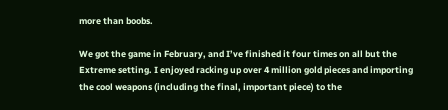more than boobs.

We got the game in February, and I’ve finished it four times on all but the Extreme setting. I enjoyed racking up over 4 million gold pieces and importing the cool weapons (including the final, important piece) to the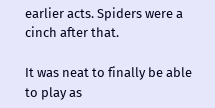earlier acts. Spiders were a cinch after that.

It was neat to finally be able to play as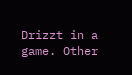Drizzt in a game. Other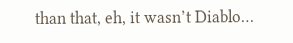than that, eh, it wasn’t Diablo…